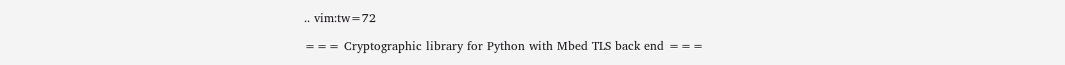.. vim:tw=72

=== Cryptographic library for Python with Mbed TLS back end ===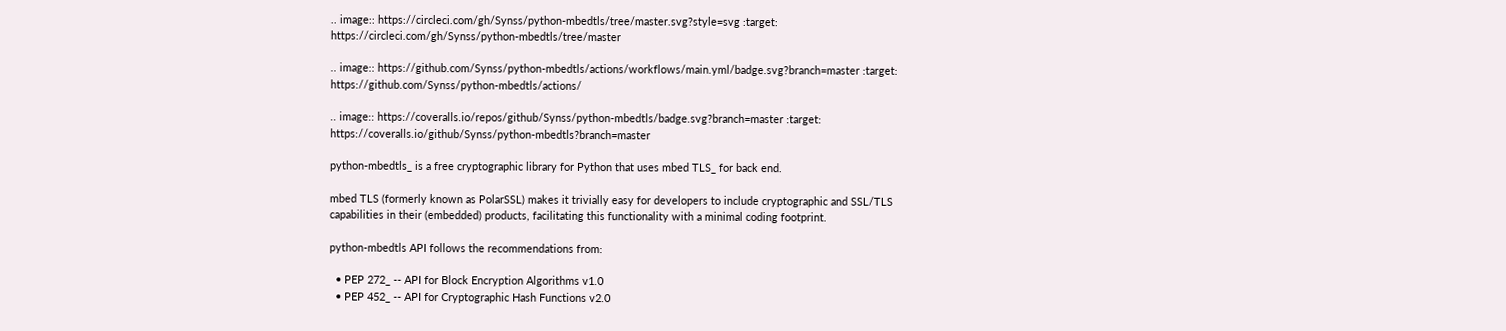.. image:: https://circleci.com/gh/Synss/python-mbedtls/tree/master.svg?style=svg :target: https://circleci.com/gh/Synss/python-mbedtls/tree/master

.. image:: https://github.com/Synss/python-mbedtls/actions/workflows/main.yml/badge.svg?branch=master :target: https://github.com/Synss/python-mbedtls/actions/

.. image:: https://coveralls.io/repos/github/Synss/python-mbedtls/badge.svg?branch=master :target: https://coveralls.io/github/Synss/python-mbedtls?branch=master

python-mbedtls_ is a free cryptographic library for Python that uses mbed TLS_ for back end.

mbed TLS (formerly known as PolarSSL) makes it trivially easy for developers to include cryptographic and SSL/TLS capabilities in their (embedded) products, facilitating this functionality with a minimal coding footprint.

python-mbedtls API follows the recommendations from:

  • PEP 272_ -- API for Block Encryption Algorithms v1.0
  • PEP 452_ -- API for Cryptographic Hash Functions v2.0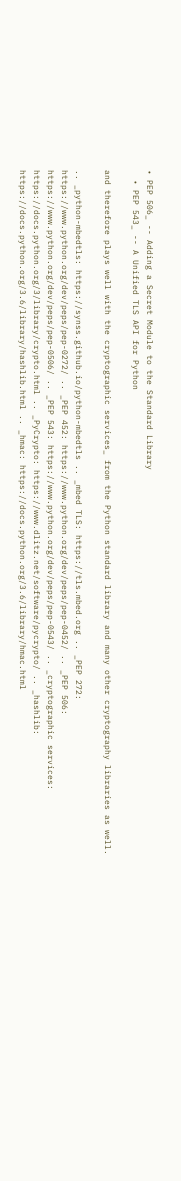• PEP 506_ -- Adding a Secret Module to the Standard Library
  • PEP 543_ -- A Unified TLS API for Python

and therefore plays well with the cryptographic services_ from the Python standard library and many other cryptography libraries as well.

.. _python-mbedtls: https://synss.github.io/python-mbedtls .. _mbed TLS: https://tls.mbed.org .. _PEP 272: https://www.python.org/dev/peps/pep-0272/ .. _PEP 452: https://www.python.org/dev/peps/pep-0452/ .. _PEP 506: https://www.python.org/dev/peps/pep-0506/ .. _PEP 543: https://www.python.org/dev/peps/pep-0543/ .. _cryptographic services: https://docs.python.org/3/library/crypto.html .. _PyCrypto: https://www.dlitz.net/software/pycrypto/ .. _hashlib: https://docs.python.org/3.6/library/hashlib.html .. _hmac: https://docs.python.org/3.6/library/hmac.html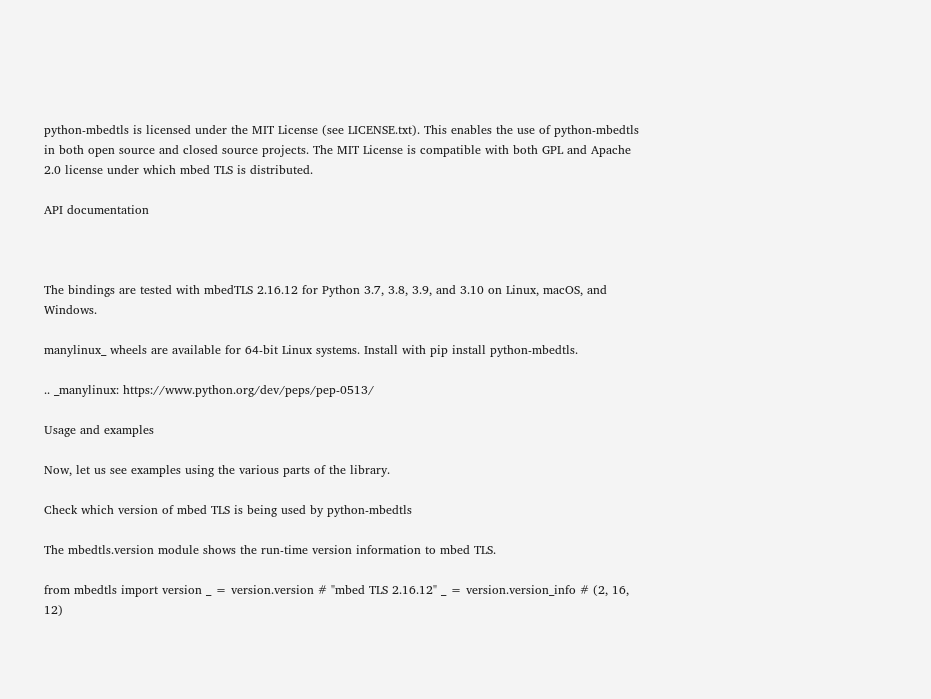python-mbedtls is licensed under the MIT License (see LICENSE.txt). This enables the use of python-mbedtls in both open source and closed source projects. The MIT License is compatible with both GPL and Apache 2.0 license under which mbed TLS is distributed.

API documentation



The bindings are tested with mbedTLS 2.16.12 for Python 3.7, 3.8, 3.9, and 3.10 on Linux, macOS, and Windows.

manylinux_ wheels are available for 64-bit Linux systems. Install with pip install python-mbedtls.

.. _manylinux: https://www.python.org/dev/peps/pep-0513/

Usage and examples

Now, let us see examples using the various parts of the library.

Check which version of mbed TLS is being used by python-mbedtls

The mbedtls.version module shows the run-time version information to mbed TLS.

from mbedtls import version _ = version.version # "mbed TLS 2.16.12" _ = version.version_info # (2, 16, 12)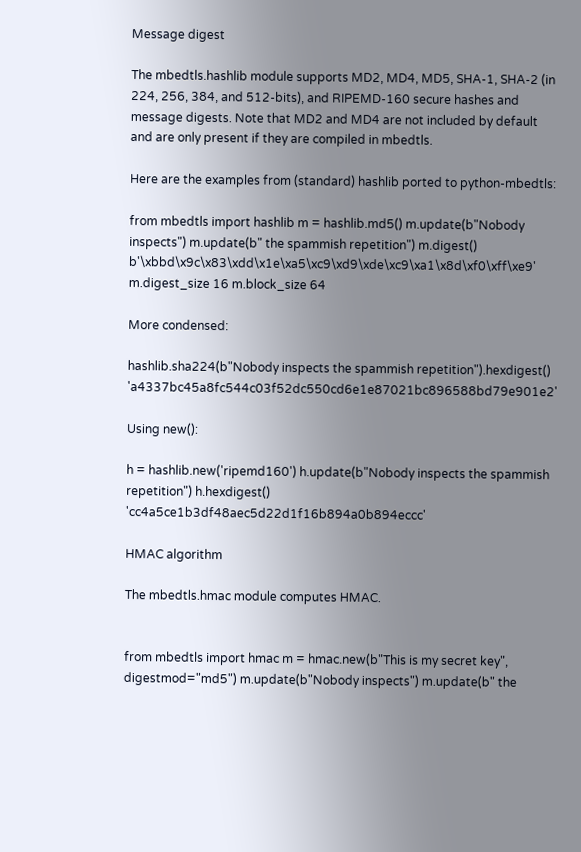Message digest

The mbedtls.hashlib module supports MD2, MD4, MD5, SHA-1, SHA-2 (in 224, 256, 384, and 512-bits), and RIPEMD-160 secure hashes and message digests. Note that MD2 and MD4 are not included by default and are only present if they are compiled in mbedtls.

Here are the examples from (standard) hashlib ported to python-mbedtls:

from mbedtls import hashlib m = hashlib.md5() m.update(b"Nobody inspects") m.update(b" the spammish repetition") m.digest() b'\xbbd\x9c\x83\xdd\x1e\xa5\xc9\xd9\xde\xc9\xa1\x8d\xf0\xff\xe9' m.digest_size 16 m.block_size 64

More condensed:

hashlib.sha224(b"Nobody inspects the spammish repetition").hexdigest() 'a4337bc45a8fc544c03f52dc550cd6e1e87021bc896588bd79e901e2'

Using new():

h = hashlib.new('ripemd160') h.update(b"Nobody inspects the spammish repetition") h.hexdigest() 'cc4a5ce1b3df48aec5d22d1f16b894a0b894eccc'

HMAC algorithm

The mbedtls.hmac module computes HMAC.


from mbedtls import hmac m = hmac.new(b"This is my secret key", digestmod="md5") m.update(b"Nobody inspects") m.update(b" the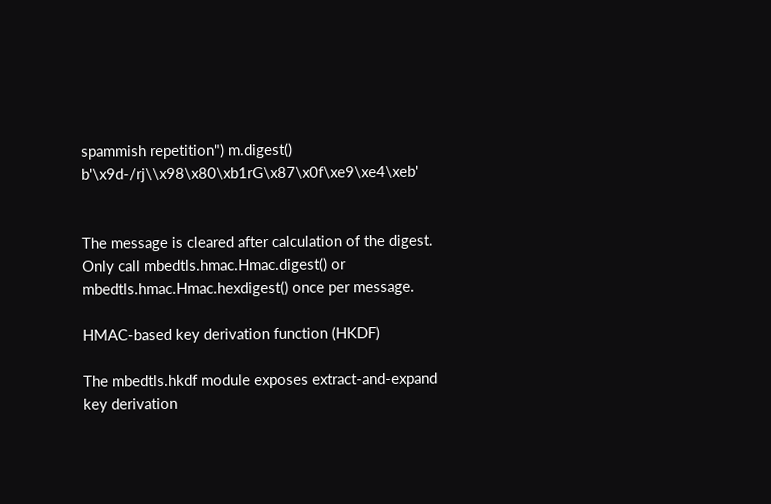spammish repetition") m.digest() b'\x9d-/rj\\x98\x80\xb1rG\x87\x0f\xe9\xe4\xeb'


The message is cleared after calculation of the digest. Only call mbedtls.hmac.Hmac.digest() or mbedtls.hmac.Hmac.hexdigest() once per message.

HMAC-based key derivation function (HKDF)

The mbedtls.hkdf module exposes extract-and-expand key derivation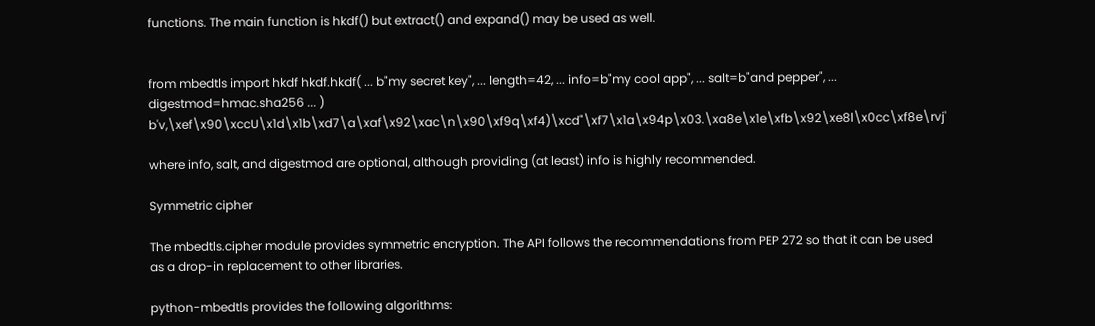functions. The main function is hkdf() but extract() and expand() may be used as well.


from mbedtls import hkdf hkdf.hkdf( ... b"my secret key", ... length=42, ... info=b"my cool app", ... salt=b"and pepper", ... digestmod=hmac.sha256 ... ) b'v,\xef\x90\xccU\x1d\x1b\xd7\a\xaf\x92\xac\n\x90\xf9q\xf4)\xcd"\xf7\x1a\x94p\x03.\xa8e\x1e\xfb\x92\xe8l\x0cc\xf8e\rvj'

where info, salt, and digestmod are optional, although providing (at least) info is highly recommended.

Symmetric cipher

The mbedtls.cipher module provides symmetric encryption. The API follows the recommendations from PEP 272 so that it can be used as a drop-in replacement to other libraries.

python-mbedtls provides the following algorithms: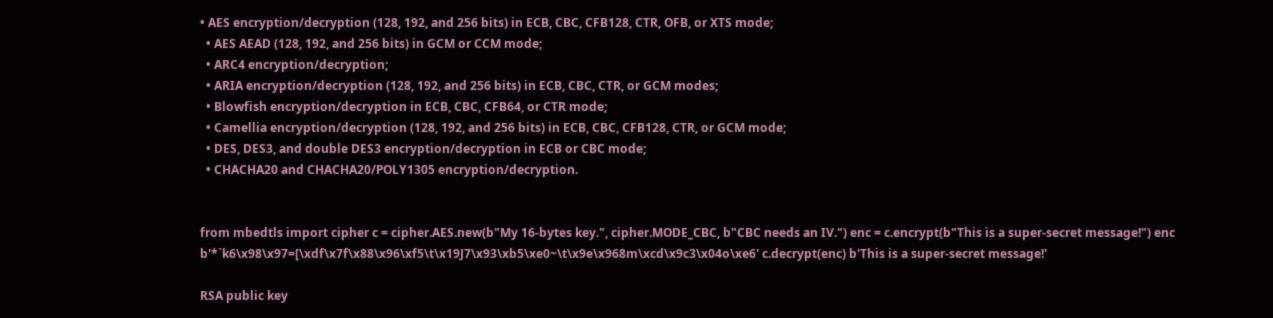• AES encryption/decryption (128, 192, and 256 bits) in ECB, CBC, CFB128, CTR, OFB, or XTS mode;
  • AES AEAD (128, 192, and 256 bits) in GCM or CCM mode;
  • ARC4 encryption/decryption;
  • ARIA encryption/decryption (128, 192, and 256 bits) in ECB, CBC, CTR, or GCM modes;
  • Blowfish encryption/decryption in ECB, CBC, CFB64, or CTR mode;
  • Camellia encryption/decryption (128, 192, and 256 bits) in ECB, CBC, CFB128, CTR, or GCM mode;
  • DES, DES3, and double DES3 encryption/decryption in ECB or CBC mode;
  • CHACHA20 and CHACHA20/POLY1305 encryption/decryption.


from mbedtls import cipher c = cipher.AES.new(b"My 16-bytes key.", cipher.MODE_CBC, b"CBC needs an IV.") enc = c.encrypt(b"This is a super-secret message!") enc b'*`k6\x98\x97=[\xdf\x7f\x88\x96\xf5\t\x19J7\x93\xb5\xe0~\t\x9e\x968m\xcd\x9c3\x04o\xe6' c.decrypt(enc) b'This is a super-secret message!'

RSA public key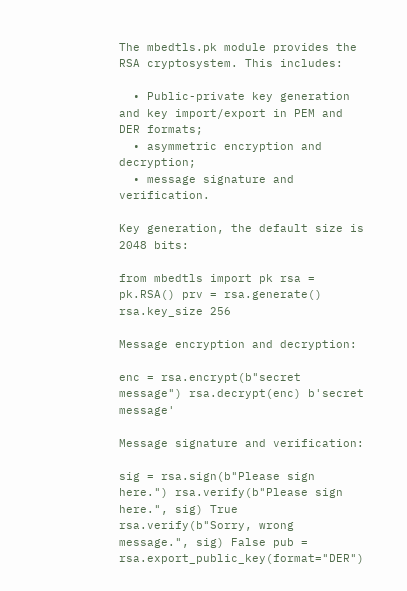The mbedtls.pk module provides the RSA cryptosystem. This includes:

  • Public-private key generation and key import/export in PEM and DER formats;
  • asymmetric encryption and decryption;
  • message signature and verification.

Key generation, the default size is 2048 bits:

from mbedtls import pk rsa = pk.RSA() prv = rsa.generate() rsa.key_size 256

Message encryption and decryption:

enc = rsa.encrypt(b"secret message") rsa.decrypt(enc) b'secret message'

Message signature and verification:

sig = rsa.sign(b"Please sign here.") rsa.verify(b"Please sign here.", sig) True rsa.verify(b"Sorry, wrong message.", sig) False pub = rsa.export_public_key(format="DER")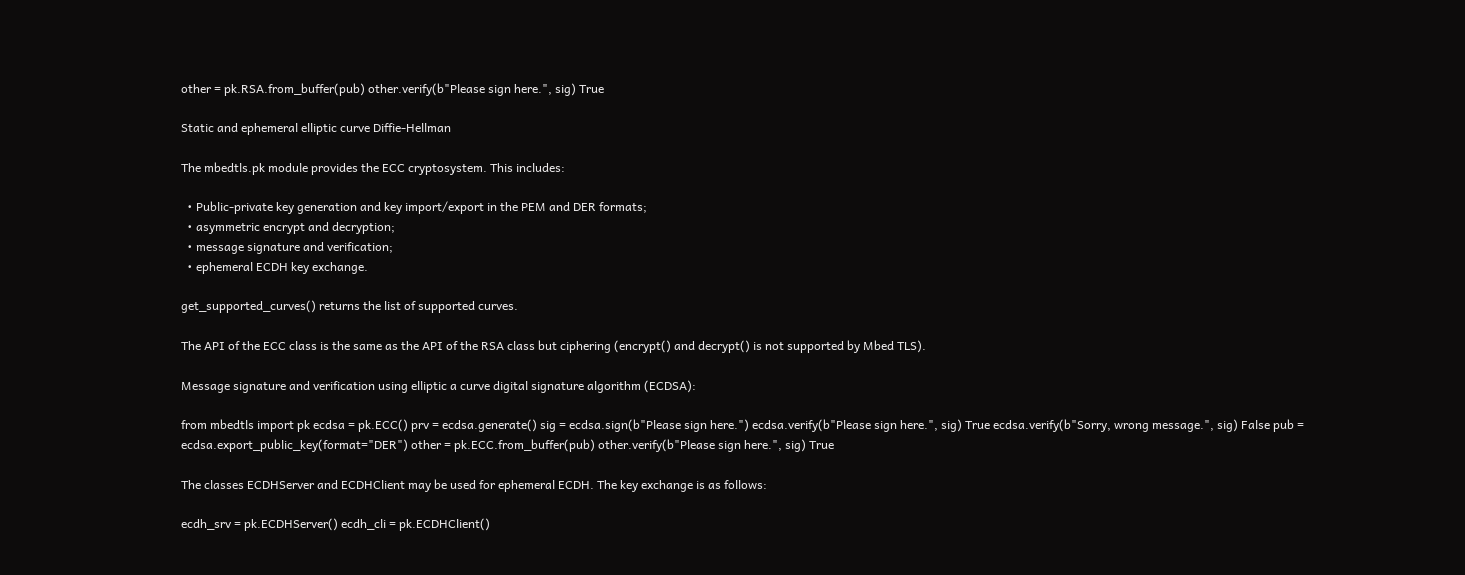other = pk.RSA.from_buffer(pub) other.verify(b"Please sign here.", sig) True

Static and ephemeral elliptic curve Diffie-Hellman

The mbedtls.pk module provides the ECC cryptosystem. This includes:

  • Public-private key generation and key import/export in the PEM and DER formats;
  • asymmetric encrypt and decryption;
  • message signature and verification;
  • ephemeral ECDH key exchange.

get_supported_curves() returns the list of supported curves.

The API of the ECC class is the same as the API of the RSA class but ciphering (encrypt() and decrypt() is not supported by Mbed TLS).

Message signature and verification using elliptic a curve digital signature algorithm (ECDSA):

from mbedtls import pk ecdsa = pk.ECC() prv = ecdsa.generate() sig = ecdsa.sign(b"Please sign here.") ecdsa.verify(b"Please sign here.", sig) True ecdsa.verify(b"Sorry, wrong message.", sig) False pub = ecdsa.export_public_key(format="DER") other = pk.ECC.from_buffer(pub) other.verify(b"Please sign here.", sig) True

The classes ECDHServer and ECDHClient may be used for ephemeral ECDH. The key exchange is as follows:

ecdh_srv = pk.ECDHServer() ecdh_cli = pk.ECDHClient()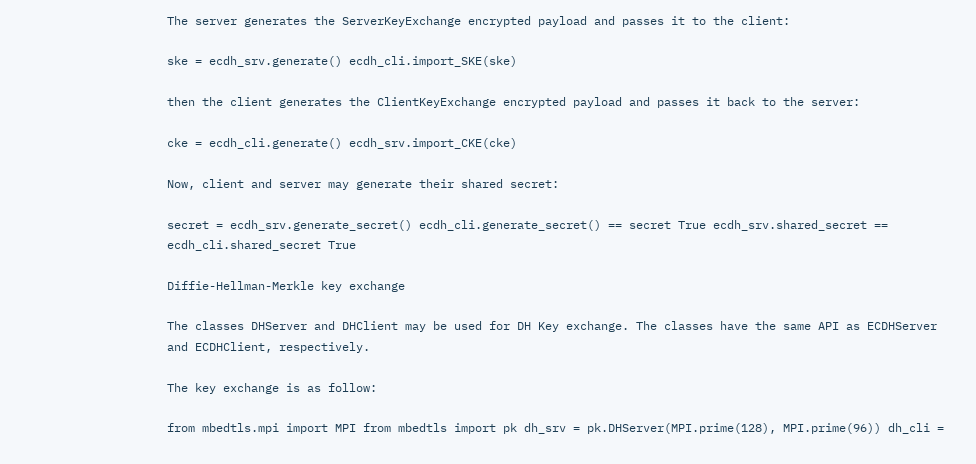The server generates the ServerKeyExchange encrypted payload and passes it to the client:

ske = ecdh_srv.generate() ecdh_cli.import_SKE(ske)

then the client generates the ClientKeyExchange encrypted payload and passes it back to the server:

cke = ecdh_cli.generate() ecdh_srv.import_CKE(cke)

Now, client and server may generate their shared secret:

secret = ecdh_srv.generate_secret() ecdh_cli.generate_secret() == secret True ecdh_srv.shared_secret == ecdh_cli.shared_secret True

Diffie-Hellman-Merkle key exchange

The classes DHServer and DHClient may be used for DH Key exchange. The classes have the same API as ECDHServer and ECDHClient, respectively.

The key exchange is as follow:

from mbedtls.mpi import MPI from mbedtls import pk dh_srv = pk.DHServer(MPI.prime(128), MPI.prime(96)) dh_cli =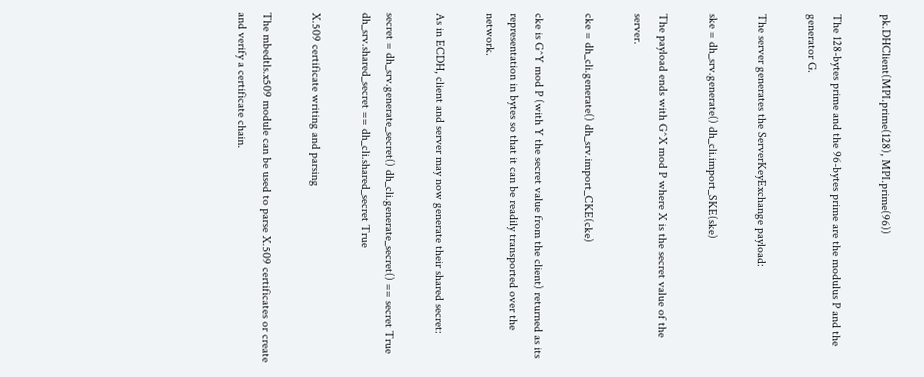pk.DHClient(MPI.prime(128), MPI.prime(96))

The 128-bytes prime and the 96-bytes prime are the modulus P and the generator G.

The server generates the ServerKeyExchange payload:

ske = dh_srv.generate() dh_cli.import_SKE(ske)

The payload ends with G^X mod P where X is the secret value of the server.

cke = dh_cli.generate() dh_srv.import_CKE(cke)

cke is G^Y mod P (with Y the secret value from the client) returned as its representation in bytes so that it can be readily transported over the network.

As in ECDH, client and server may now generate their shared secret:

secret = dh_srv.generate_secret() dh_cli.generate_secret() == secret True dh_srv.shared_secret == dh_cli.shared_secret True

X.509 certificate writing and parsing

The mbedtls.x509 module can be used to parse X.509 certificates or create and verify a certificate chain.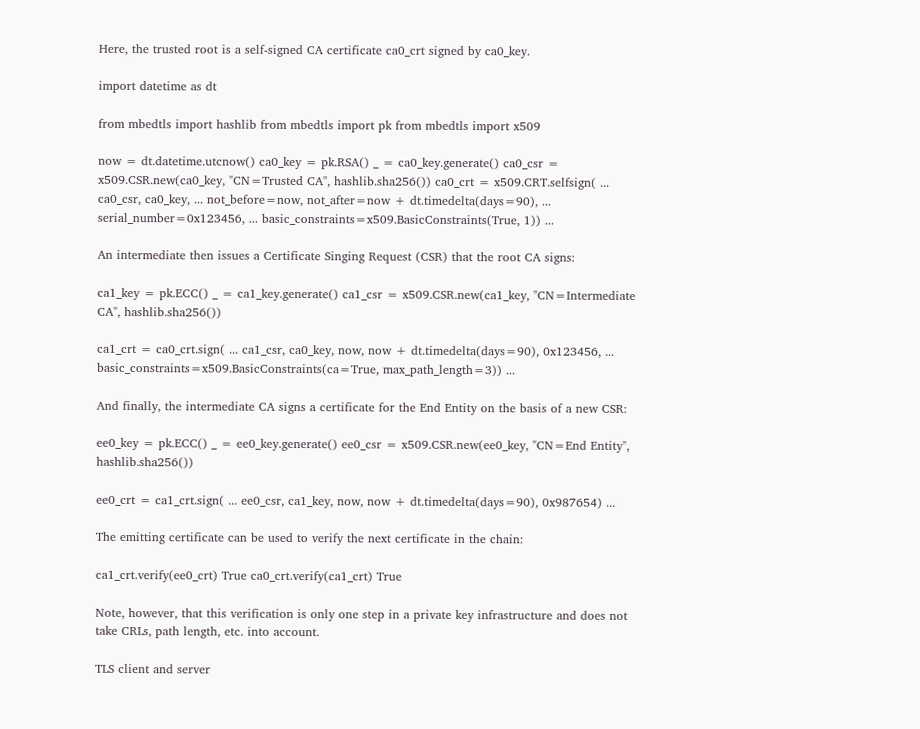Here, the trusted root is a self-signed CA certificate ca0_crt signed by ca0_key.

import datetime as dt

from mbedtls import hashlib from mbedtls import pk from mbedtls import x509

now = dt.datetime.utcnow() ca0_key = pk.RSA() _ = ca0_key.generate() ca0_csr = x509.CSR.new(ca0_key, "CN=Trusted CA", hashlib.sha256()) ca0_crt = x509.CRT.selfsign( ... ca0_csr, ca0_key, ... not_before=now, not_after=now + dt.timedelta(days=90), ... serial_number=0x123456, ... basic_constraints=x509.BasicConstraints(True, 1)) ...

An intermediate then issues a Certificate Singing Request (CSR) that the root CA signs:

ca1_key = pk.ECC() _ = ca1_key.generate() ca1_csr = x509.CSR.new(ca1_key, "CN=Intermediate CA", hashlib.sha256())

ca1_crt = ca0_crt.sign( ... ca1_csr, ca0_key, now, now + dt.timedelta(days=90), 0x123456, ... basic_constraints=x509.BasicConstraints(ca=True, max_path_length=3)) ...

And finally, the intermediate CA signs a certificate for the End Entity on the basis of a new CSR:

ee0_key = pk.ECC() _ = ee0_key.generate() ee0_csr = x509.CSR.new(ee0_key, "CN=End Entity", hashlib.sha256())

ee0_crt = ca1_crt.sign( ... ee0_csr, ca1_key, now, now + dt.timedelta(days=90), 0x987654) ...

The emitting certificate can be used to verify the next certificate in the chain:

ca1_crt.verify(ee0_crt) True ca0_crt.verify(ca1_crt) True

Note, however, that this verification is only one step in a private key infrastructure and does not take CRLs, path length, etc. into account.

TLS client and server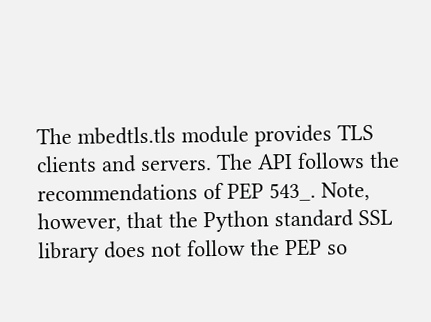The mbedtls.tls module provides TLS clients and servers. The API follows the recommendations of PEP 543_. Note, however, that the Python standard SSL library does not follow the PEP so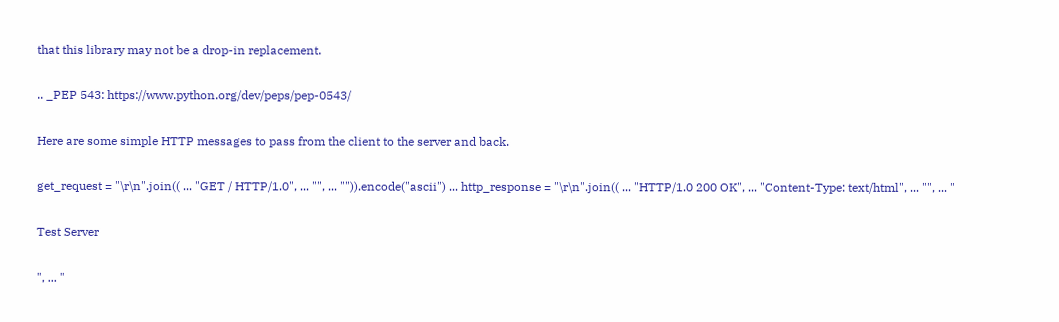that this library may not be a drop-in replacement.

.. _PEP 543: https://www.python.org/dev/peps/pep-0543/

Here are some simple HTTP messages to pass from the client to the server and back.

get_request = "\r\n".join(( ... "GET / HTTP/1.0", ... "", ... "")).encode("ascii") ... http_response = "\r\n".join(( ... "HTTP/1.0 200 OK", ... "Content-Type: text/html", ... "", ... "

Test Server

", ... "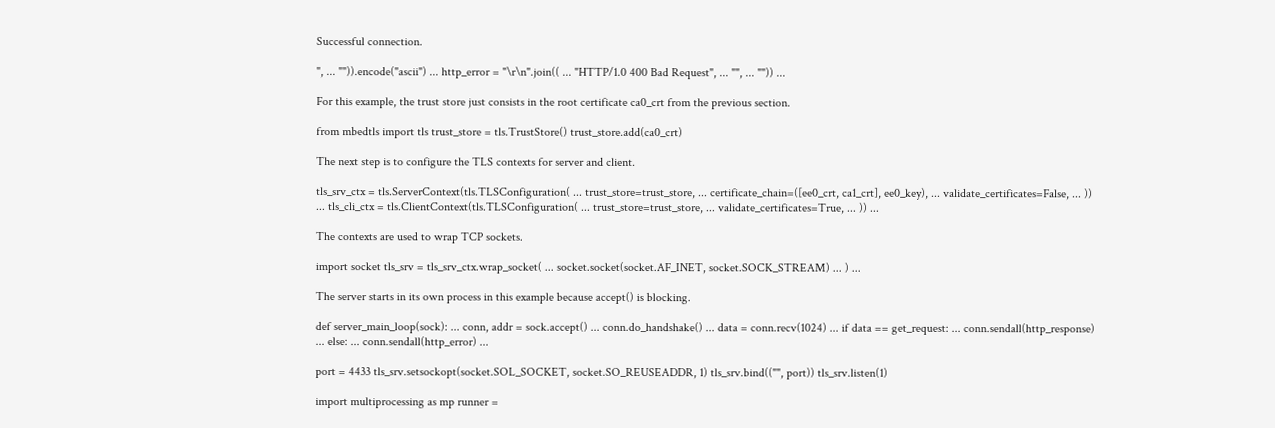Successful connection.

", ... "")).encode("ascii") ... http_error = "\r\n".join(( ... "HTTP/1.0 400 Bad Request", ... "", ... "")) ...

For this example, the trust store just consists in the root certificate ca0_crt from the previous section.

from mbedtls import tls trust_store = tls.TrustStore() trust_store.add(ca0_crt)

The next step is to configure the TLS contexts for server and client.

tls_srv_ctx = tls.ServerContext(tls.TLSConfiguration( ... trust_store=trust_store, ... certificate_chain=([ee0_crt, ca1_crt], ee0_key), ... validate_certificates=False, ... )) ... tls_cli_ctx = tls.ClientContext(tls.TLSConfiguration( ... trust_store=trust_store, ... validate_certificates=True, ... )) ...

The contexts are used to wrap TCP sockets.

import socket tls_srv = tls_srv_ctx.wrap_socket( ... socket.socket(socket.AF_INET, socket.SOCK_STREAM) ... ) ...

The server starts in its own process in this example because accept() is blocking.

def server_main_loop(sock): ... conn, addr = sock.accept() ... conn.do_handshake() ... data = conn.recv(1024) ... if data == get_request: ... conn.sendall(http_response) ... else: ... conn.sendall(http_error) ...

port = 4433 tls_srv.setsockopt(socket.SOL_SOCKET, socket.SO_REUSEADDR, 1) tls_srv.bind(("", port)) tls_srv.listen(1)

import multiprocessing as mp runner =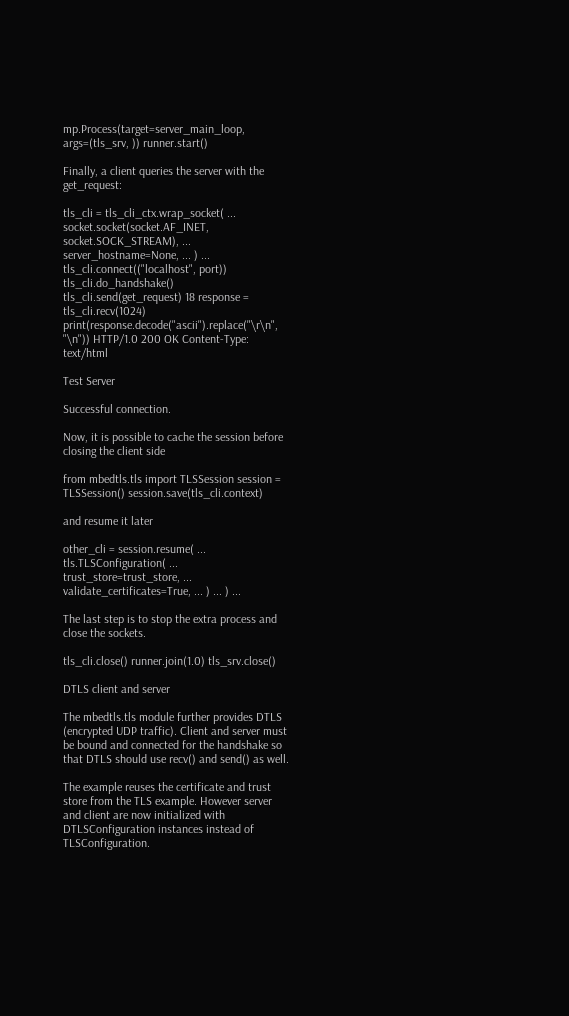mp.Process(target=server_main_loop, args=(tls_srv, )) runner.start()

Finally, a client queries the server with the get_request:

tls_cli = tls_cli_ctx.wrap_socket( ... socket.socket(socket.AF_INET, socket.SOCK_STREAM), ... server_hostname=None, ... ) ... tls_cli.connect(("localhost", port)) tls_cli.do_handshake() tls_cli.send(get_request) 18 response = tls_cli.recv(1024) print(response.decode("ascii").replace("\r\n", "\n")) HTTP/1.0 200 OK Content-Type: text/html

Test Server

Successful connection.

Now, it is possible to cache the session before closing the client side

from mbedtls.tls import TLSSession session = TLSSession() session.save(tls_cli.context)

and resume it later

other_cli = session.resume( ... tls.TLSConfiguration( ... trust_store=trust_store, ... validate_certificates=True, ... ) ... ) ...

The last step is to stop the extra process and close the sockets.

tls_cli.close() runner.join(1.0) tls_srv.close()

DTLS client and server

The mbedtls.tls module further provides DTLS (encrypted UDP traffic). Client and server must be bound and connected for the handshake so that DTLS should use recv() and send() as well.

The example reuses the certificate and trust store from the TLS example. However server and client are now initialized with DTLSConfiguration instances instead of TLSConfiguration.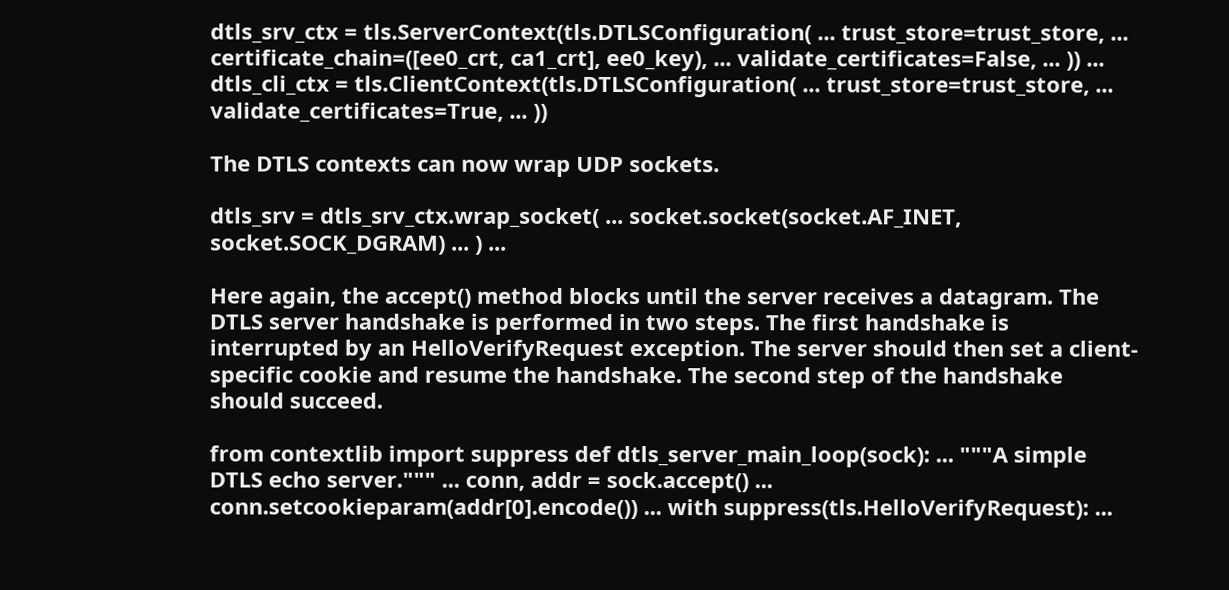dtls_srv_ctx = tls.ServerContext(tls.DTLSConfiguration( ... trust_store=trust_store, ... certificate_chain=([ee0_crt, ca1_crt], ee0_key), ... validate_certificates=False, ... )) ... dtls_cli_ctx = tls.ClientContext(tls.DTLSConfiguration( ... trust_store=trust_store, ... validate_certificates=True, ... ))

The DTLS contexts can now wrap UDP sockets.

dtls_srv = dtls_srv_ctx.wrap_socket( ... socket.socket(socket.AF_INET, socket.SOCK_DGRAM) ... ) ...

Here again, the accept() method blocks until the server receives a datagram. The DTLS server handshake is performed in two steps. The first handshake is interrupted by an HelloVerifyRequest exception. The server should then set a client-specific cookie and resume the handshake. The second step of the handshake should succeed.

from contextlib import suppress def dtls_server_main_loop(sock): ... """A simple DTLS echo server.""" ... conn, addr = sock.accept() ... conn.setcookieparam(addr[0].encode()) ... with suppress(tls.HelloVerifyRequest): ...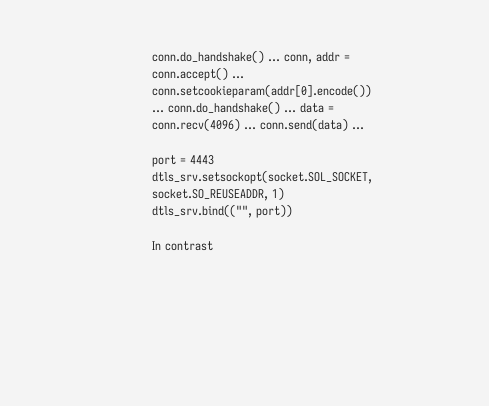conn.do_handshake() ... conn, addr = conn.accept() ... conn.setcookieparam(addr[0].encode()) ... conn.do_handshake() ... data = conn.recv(4096) ... conn.send(data) ...

port = 4443 dtls_srv.setsockopt(socket.SOL_SOCKET, socket.SO_REUSEADDR, 1) dtls_srv.bind(("", port))

In contrast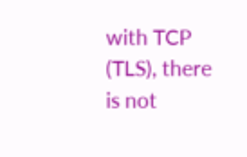with TCP (TLS), there is not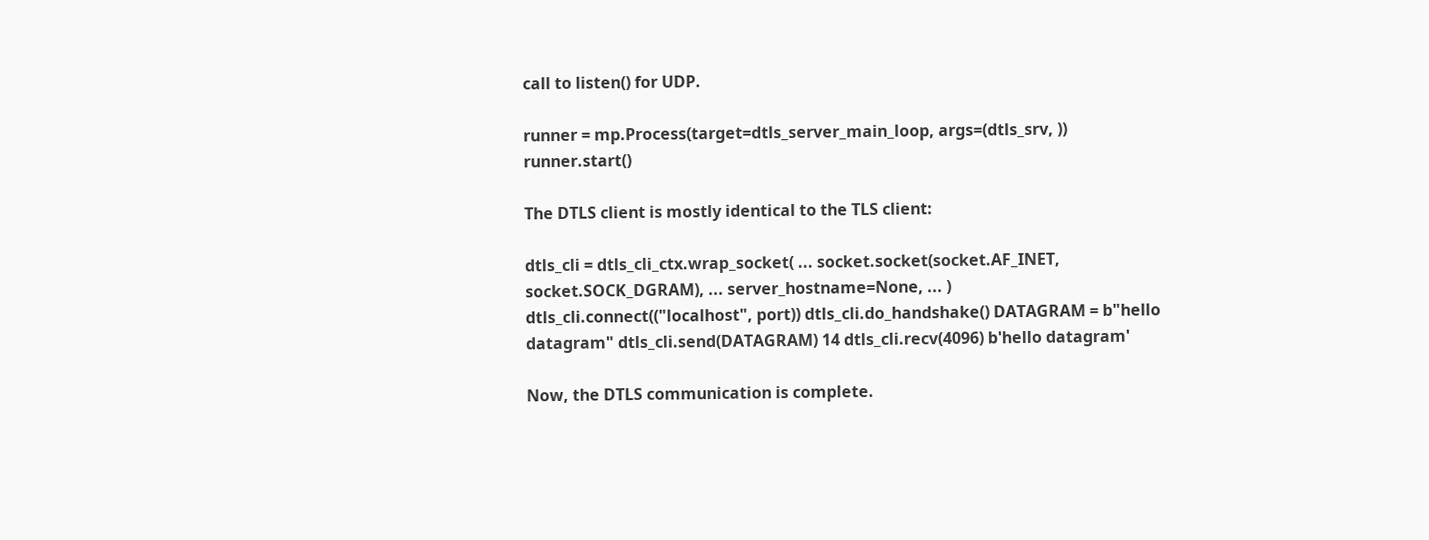call to listen() for UDP.

runner = mp.Process(target=dtls_server_main_loop, args=(dtls_srv, )) runner.start()

The DTLS client is mostly identical to the TLS client:

dtls_cli = dtls_cli_ctx.wrap_socket( ... socket.socket(socket.AF_INET, socket.SOCK_DGRAM), ... server_hostname=None, ... ) dtls_cli.connect(("localhost", port)) dtls_cli.do_handshake() DATAGRAM = b"hello datagram" dtls_cli.send(DATAGRAM) 14 dtls_cli.recv(4096) b'hello datagram'

Now, the DTLS communication is complete.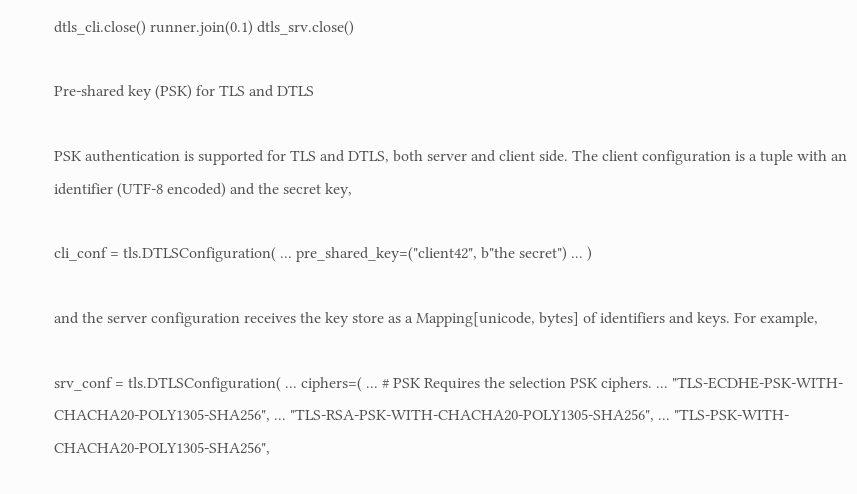dtls_cli.close() runner.join(0.1) dtls_srv.close()

Pre-shared key (PSK) for TLS and DTLS

PSK authentication is supported for TLS and DTLS, both server and client side. The client configuration is a tuple with an identifier (UTF-8 encoded) and the secret key,

cli_conf = tls.DTLSConfiguration( ... pre_shared_key=("client42", b"the secret") ... )

and the server configuration receives the key store as a Mapping[unicode, bytes] of identifiers and keys. For example,

srv_conf = tls.DTLSConfiguration( ... ciphers=( ... # PSK Requires the selection PSK ciphers. ... "TLS-ECDHE-PSK-WITH-CHACHA20-POLY1305-SHA256", ... "TLS-RSA-PSK-WITH-CHACHA20-POLY1305-SHA256", ... "TLS-PSK-WITH-CHACHA20-POLY1305-SHA256",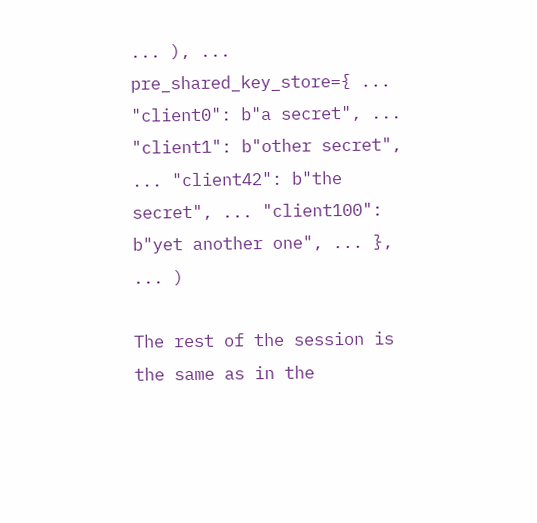... ), ... pre_shared_key_store={ ... "client0": b"a secret", ... "client1": b"other secret", ... "client42": b"the secret", ... "client100": b"yet another one", ... }, ... )

The rest of the session is the same as in the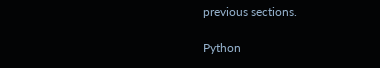previous sections.

Python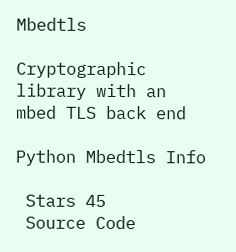Mbedtls

Cryptographic library with an mbed TLS back end

Python Mbedtls Info

 Stars 45
 Source Code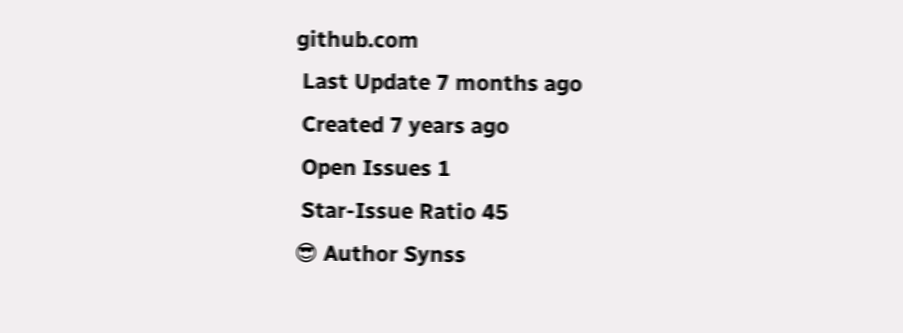github.com
 Last Update 7 months ago
 Created 7 years ago
 Open Issues 1
 Star-Issue Ratio 45
😎 Author Synss